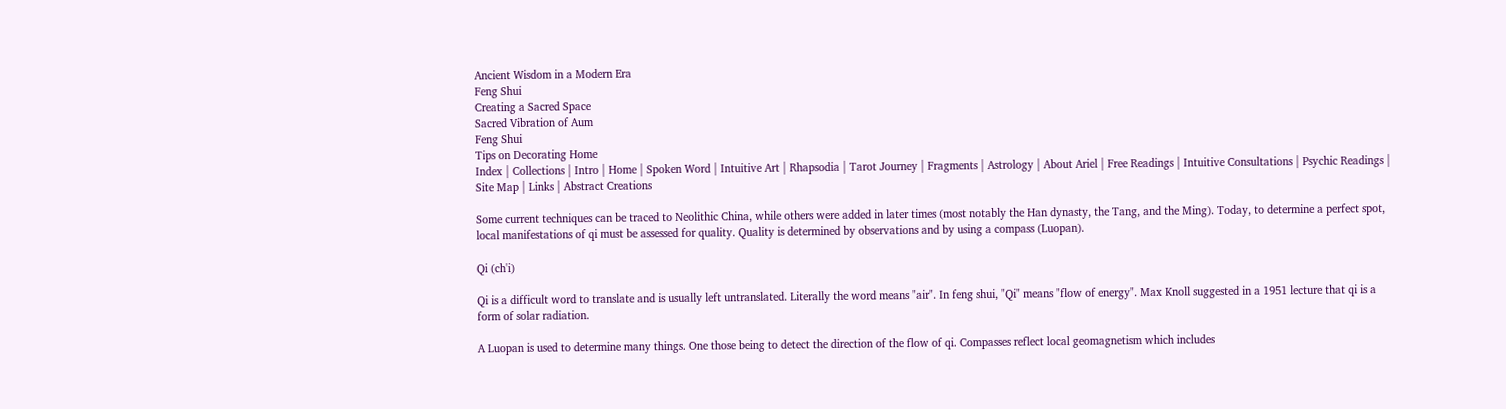Ancient Wisdom in a Modern Era
Feng Shui
Creating a Sacred Space
Sacred Vibration of Aum
Feng Shui
Tips on Decorating Home
Index | Collections | Intro | Home | Spoken Word | Intuitive Art | Rhapsodia | Tarot Journey | Fragments | Astrology | About Ariel | Free Readings | Intuitive Consultations | Psychic Readings | Site Map | Links | Abstract Creations

Some current techniques can be traced to Neolithic China, while others were added in later times (most notably the Han dynasty, the Tang, and the Ming). Today, to determine a perfect spot, local manifestations of qi must be assessed for quality. Quality is determined by observations and by using a compass (Luopan).

Qi (ch'i)

Qi is a difficult word to translate and is usually left untranslated. Literally the word means "air". In feng shui, "Qi" means "flow of energy". Max Knoll suggested in a 1951 lecture that qi is a form of solar radiation.

A Luopan is used to determine many things. One those being to detect the direction of the flow of qi. Compasses reflect local geomagnetism which includes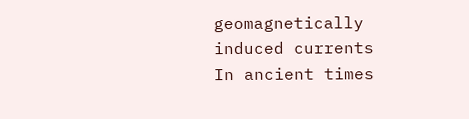geomagnetically induced currents
In ancient times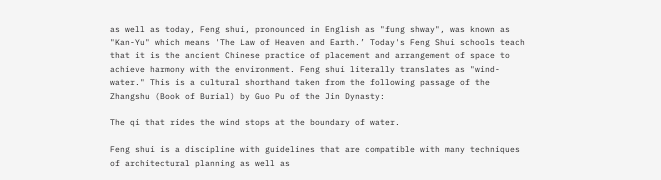as well as today, Feng shui, pronounced in English as "fung shway", was known as "Kan-Yu" which means 'The Law of Heaven and Earth.’ Today's Feng Shui schools teach that it is the ancient Chinese practice of placement and arrangement of space to achieve harmony with the environment. Feng shui literally translates as "wind-water." This is a cultural shorthand taken from the following passage of the Zhangshu (Book of Burial) by Guo Pu of the Jin Dynasty:

The qi that rides the wind stops at the boundary of water.

Feng shui is a discipline with guidelines that are compatible with many techniques of architectural planning as well as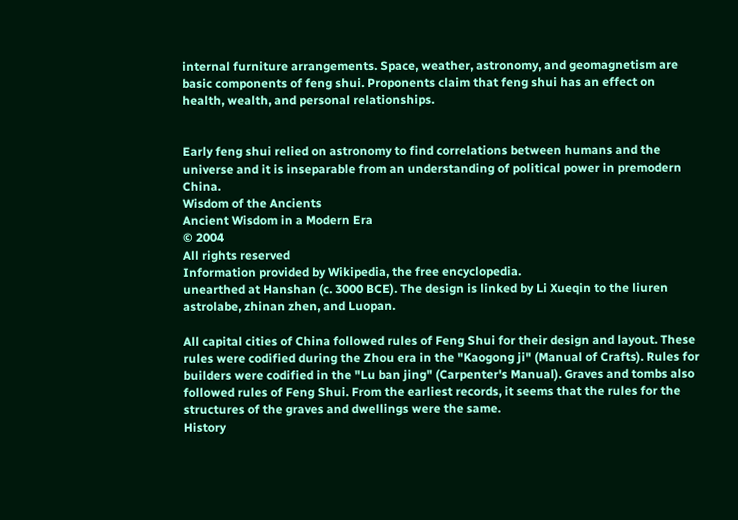internal furniture arrangements. Space, weather, astronomy, and geomagnetism are basic components of feng shui. Proponents claim that feng shui has an effect on health, wealth, and personal relationships.


Early feng shui relied on astronomy to find correlations between humans and the universe and it is inseparable from an understanding of political power in premodern China.
Wisdom of the Ancients
Ancient Wisdom in a Modern Era
© 2004
All rights reserved
Information provided by Wikipedia, the free encyclopedia.
unearthed at Hanshan (c. 3000 BCE). The design is linked by Li Xueqin to the liuren astrolabe, zhinan zhen, and Luopan.

All capital cities of China followed rules of Feng Shui for their design and layout. These rules were codified during the Zhou era in the "Kaogong ji" (Manual of Crafts). Rules for builders were codified in the "Lu ban jing" (Carpenter's Manual). Graves and tombs also followed rules of Feng Shui. From the earliest records, it seems that the rules for the structures of the graves and dwellings were the same.
History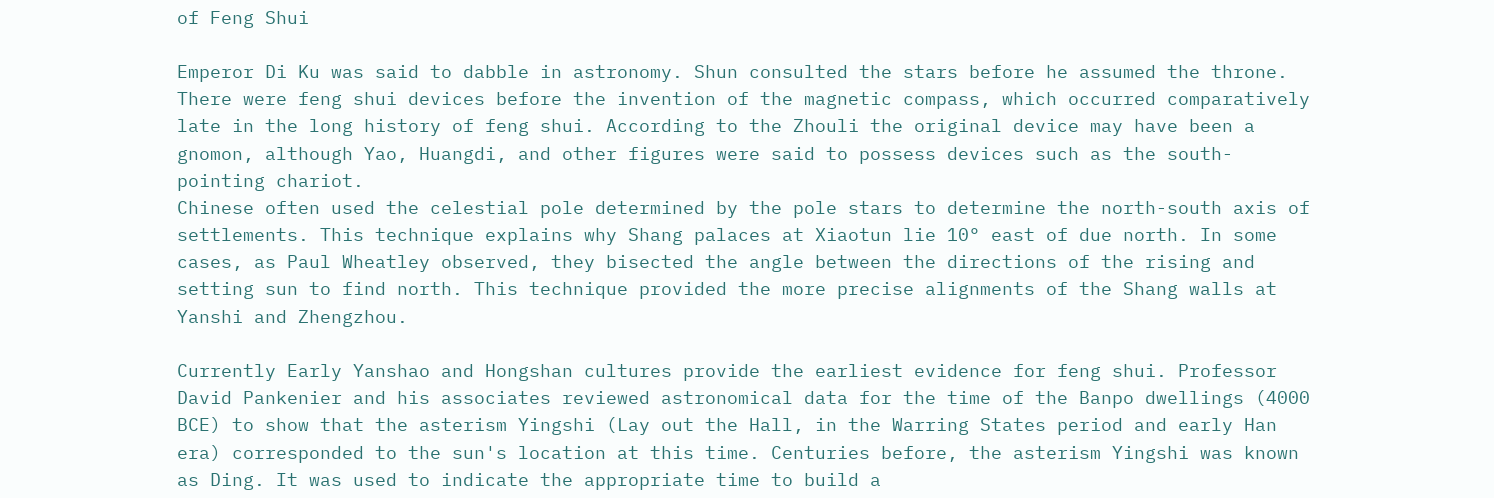of Feng Shui

Emperor Di Ku was said to dabble in astronomy. Shun consulted the stars before he assumed the throne. There were feng shui devices before the invention of the magnetic compass, which occurred comparatively late in the long history of feng shui. According to the Zhouli the original device may have been a gnomon, although Yao, Huangdi, and other figures were said to possess devices such as the south-pointing chariot.
Chinese often used the celestial pole determined by the pole stars to determine the north-south axis of settlements. This technique explains why Shang palaces at Xiaotun lie 10° east of due north. In some cases, as Paul Wheatley observed, they bisected the angle between the directions of the rising and setting sun to find north. This technique provided the more precise alignments of the Shang walls at Yanshi and Zhengzhou.

Currently Early Yanshao and Hongshan cultures provide the earliest evidence for feng shui. Professor David Pankenier and his associates reviewed astronomical data for the time of the Banpo dwellings (4000 BCE) to show that the asterism Yingshi (Lay out the Hall, in the Warring States period and early Han era) corresponded to the sun's location at this time. Centuries before, the asterism Yingshi was known as Ding. It was used to indicate the appropriate time to build a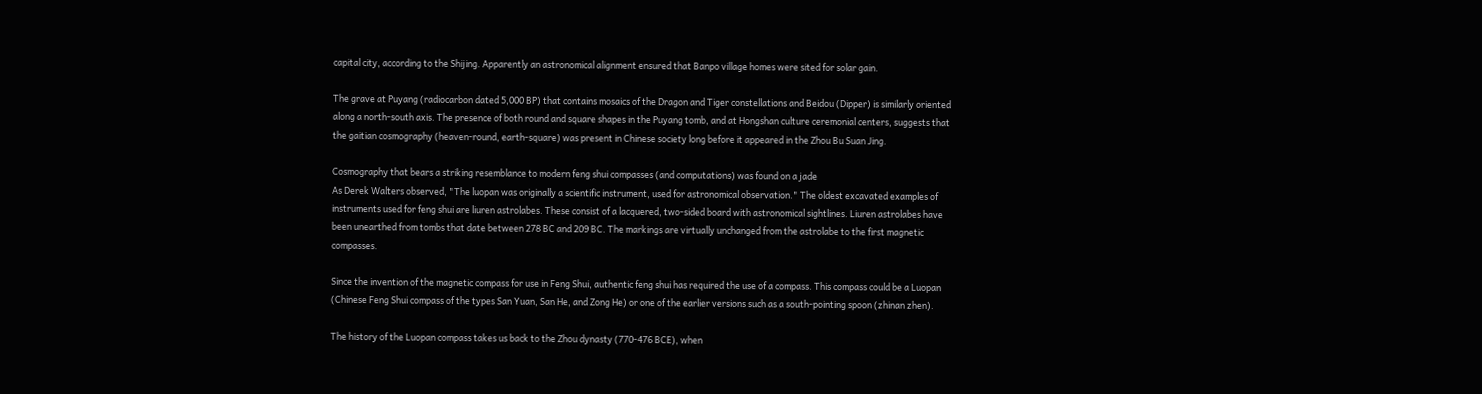capital city, according to the Shijing. Apparently an astronomical alignment ensured that Banpo village homes were sited for solar gain.

The grave at Puyang (radiocarbon dated 5,000 BP) that contains mosaics of the Dragon and Tiger constellations and Beidou (Dipper) is similarly oriented along a north-south axis. The presence of both round and square shapes in the Puyang tomb, and at Hongshan culture ceremonial centers, suggests that the gaitian cosmography (heaven-round, earth-square) was present in Chinese society long before it appeared in the Zhou Bu Suan Jing.

Cosmography that bears a striking resemblance to modern feng shui compasses (and computations) was found on a jade
As Derek Walters observed, "The luopan was originally a scientific instrument, used for astronomical observation." The oldest excavated examples of instruments used for feng shui are liuren astrolabes. These consist of a lacquered, two-sided board with astronomical sightlines. Liuren astrolabes have been unearthed from tombs that date between 278 BC and 209 BC. The markings are virtually unchanged from the astrolabe to the first magnetic compasses.

Since the invention of the magnetic compass for use in Feng Shui, authentic feng shui has required the use of a compass. This compass could be a Luopan (Chinese Feng Shui compass of the types San Yuan, San He, and Zong He) or one of the earlier versions such as a south-pointing spoon (zhinan zhen).

The history of the Luopan compass takes us back to the Zhou dynasty (770-476 BCE), when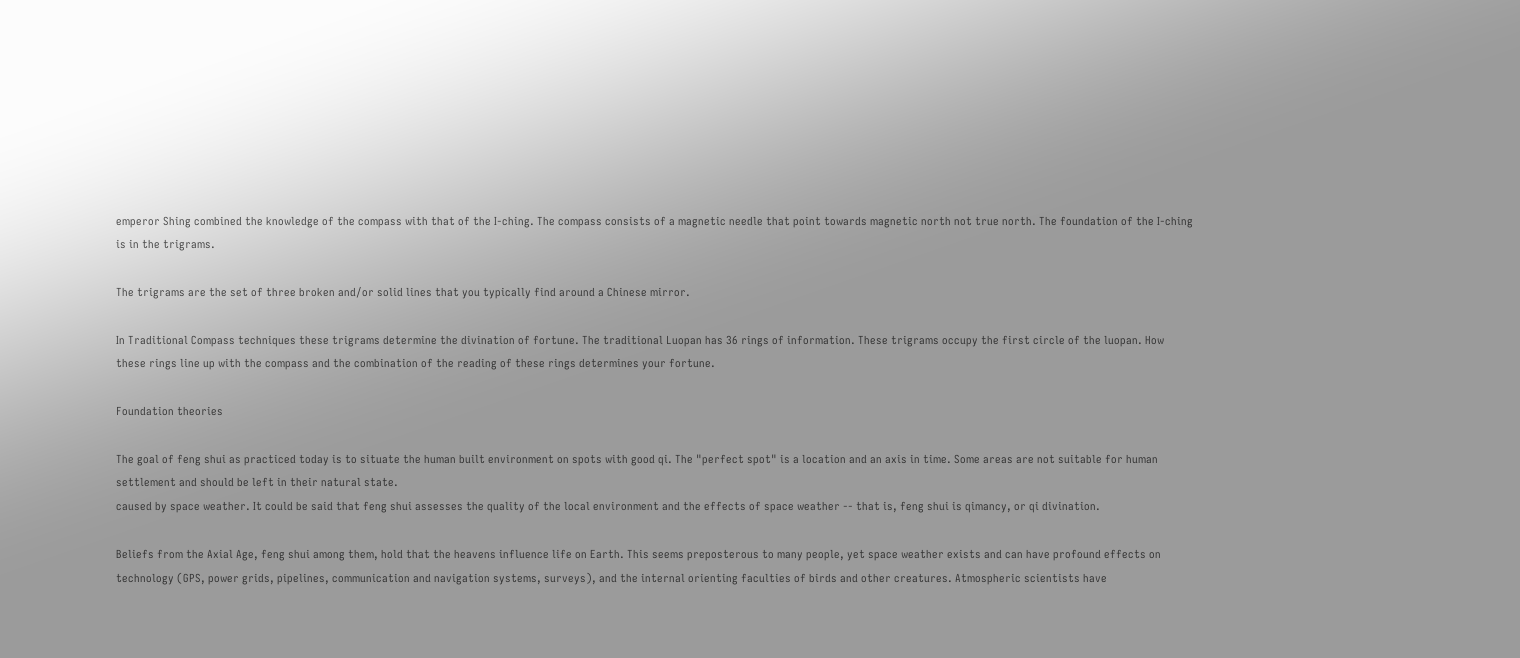emperor Shing combined the knowledge of the compass with that of the I-ching. The compass consists of a magnetic needle that point towards magnetic north not true north. The foundation of the I-ching is in the trigrams.

The trigrams are the set of three broken and/or solid lines that you typically find around a Chinese mirror.

In Traditional Compass techniques these trigrams determine the divination of fortune. The traditional Luopan has 36 rings of information. These trigrams occupy the first circle of the luopan. How these rings line up with the compass and the combination of the reading of these rings determines your fortune.

Foundation theories

The goal of feng shui as practiced today is to situate the human built environment on spots with good qi. The "perfect spot" is a location and an axis in time. Some areas are not suitable for human settlement and should be left in their natural state.
caused by space weather. It could be said that feng shui assesses the quality of the local environment and the effects of space weather -- that is, feng shui is qimancy, or qi divination.

Beliefs from the Axial Age, feng shui among them, hold that the heavens influence life on Earth. This seems preposterous to many people, yet space weather exists and can have profound effects on technology (GPS, power grids, pipelines, communication and navigation systems, surveys), and the internal orienting faculties of birds and other creatures. Atmospheric scientists have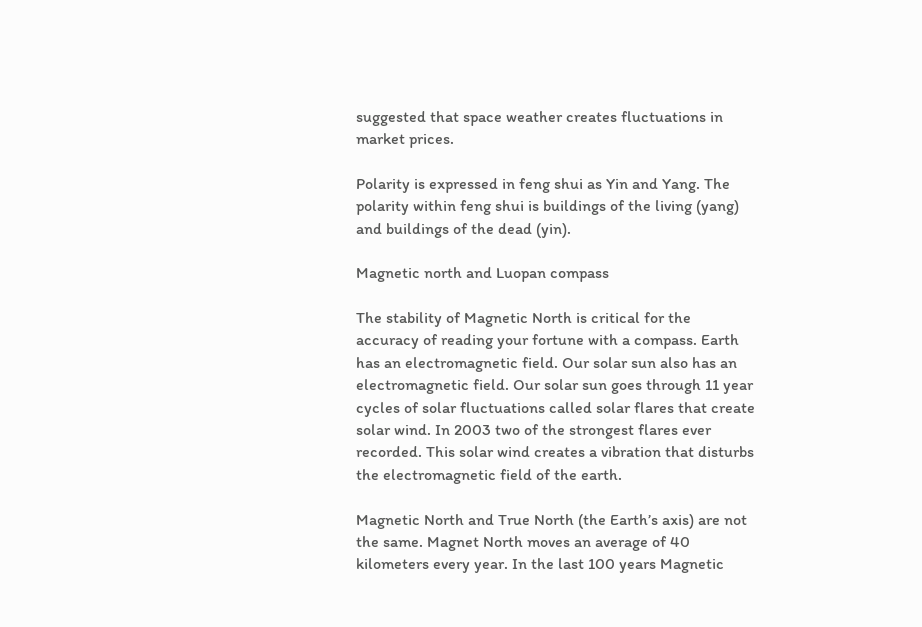suggested that space weather creates fluctuations in market prices.

Polarity is expressed in feng shui as Yin and Yang. The polarity within feng shui is buildings of the living (yang) and buildings of the dead (yin).

Magnetic north and Luopan compass

The stability of Magnetic North is critical for the accuracy of reading your fortune with a compass. Earth has an electromagnetic field. Our solar sun also has an electromagnetic field. Our solar sun goes through 11 year cycles of solar fluctuations called solar flares that create solar wind. In 2003 two of the strongest flares ever recorded. This solar wind creates a vibration that disturbs the electromagnetic field of the earth.

Magnetic North and True North (the Earth’s axis) are not the same. Magnet North moves an average of 40 kilometers every year. In the last 100 years Magnetic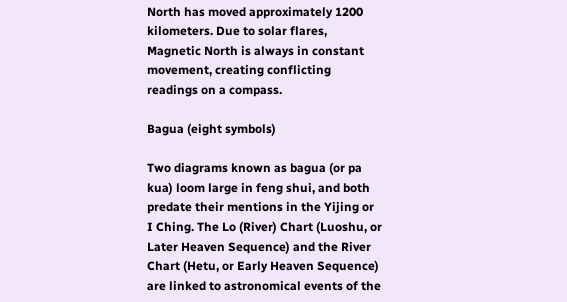North has moved approximately 1200 kilometers. Due to solar flares, Magnetic North is always in constant movement, creating conflicting readings on a compass.

Bagua (eight symbols)

Two diagrams known as bagua (or pa kua) loom large in feng shui, and both predate their mentions in the Yijing or I Ching. The Lo (River) Chart (Luoshu, or Later Heaven Sequence) and the River Chart (Hetu, or Early Heaven Sequence) are linked to astronomical events of the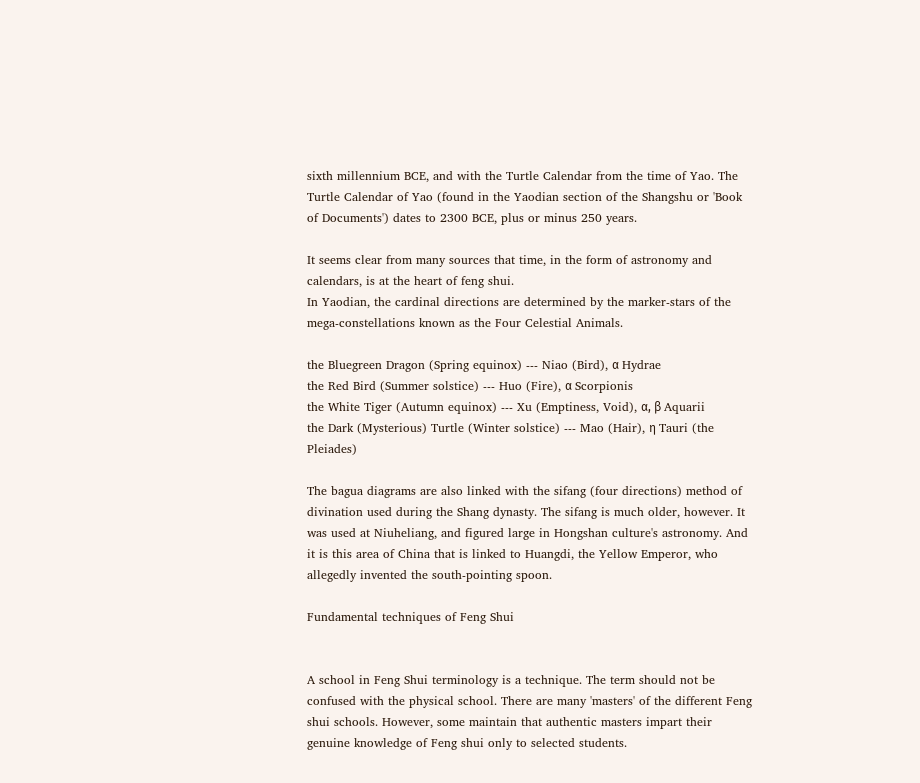sixth millennium BCE, and with the Turtle Calendar from the time of Yao. The Turtle Calendar of Yao (found in the Yaodian section of the Shangshu or 'Book of Documents') dates to 2300 BCE, plus or minus 250 years.

It seems clear from many sources that time, in the form of astronomy and calendars, is at the heart of feng shui.
In Yaodian, the cardinal directions are determined by the marker-stars of the mega-constellations known as the Four Celestial Animals.

the Bluegreen Dragon (Spring equinox) --- Niao (Bird), α Hydrae
the Red Bird (Summer solstice) --- Huo (Fire), α Scorpionis
the White Tiger (Autumn equinox) --- Xu (Emptiness, Void), α, β Aquarii
the Dark (Mysterious) Turtle (Winter solstice) --- Mao (Hair), η Tauri (the Pleiades)

The bagua diagrams are also linked with the sifang (four directions) method of divination used during the Shang dynasty. The sifang is much older, however. It was used at Niuheliang, and figured large in Hongshan culture's astronomy. And it is this area of China that is linked to Huangdi, the Yellow Emperor, who allegedly invented the south-pointing spoon.

Fundamental techniques of Feng Shui


A school in Feng Shui terminology is a technique. The term should not be confused with the physical school. There are many 'masters' of the different Feng shui schools. However, some maintain that authentic masters impart their genuine knowledge of Feng shui only to selected students.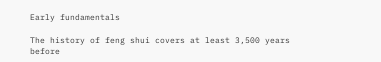Early fundamentals

The history of feng shui covers at least 3,500 years before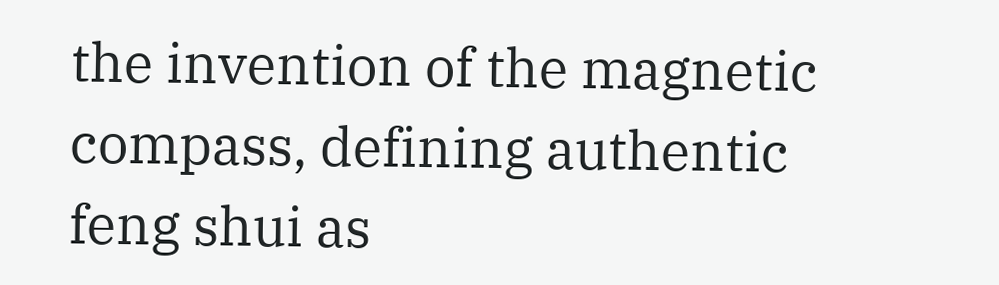the invention of the magnetic compass, defining authentic feng shui as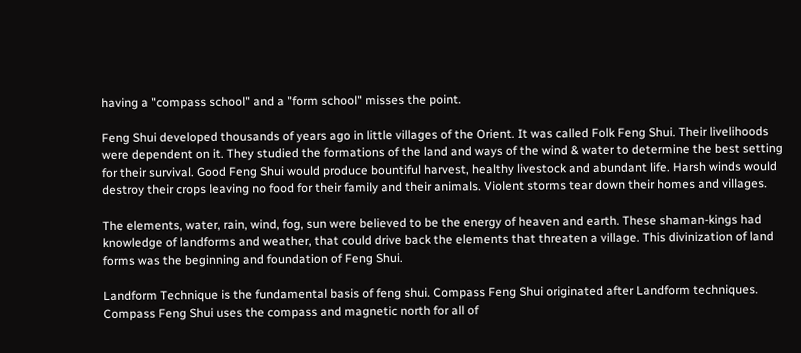having a "compass school" and a "form school" misses the point.

Feng Shui developed thousands of years ago in little villages of the Orient. It was called Folk Feng Shui. Their livelihoods were dependent on it. They studied the formations of the land and ways of the wind & water to determine the best setting for their survival. Good Feng Shui would produce bountiful harvest, healthy livestock and abundant life. Harsh winds would destroy their crops leaving no food for their family and their animals. Violent storms tear down their homes and villages.

The elements, water, rain, wind, fog, sun were believed to be the energy of heaven and earth. These shaman-kings had knowledge of landforms and weather, that could drive back the elements that threaten a village. This divinization of land forms was the beginning and foundation of Feng Shui.

Landform Technique is the fundamental basis of feng shui. Compass Feng Shui originated after Landform techniques. Compass Feng Shui uses the compass and magnetic north for all of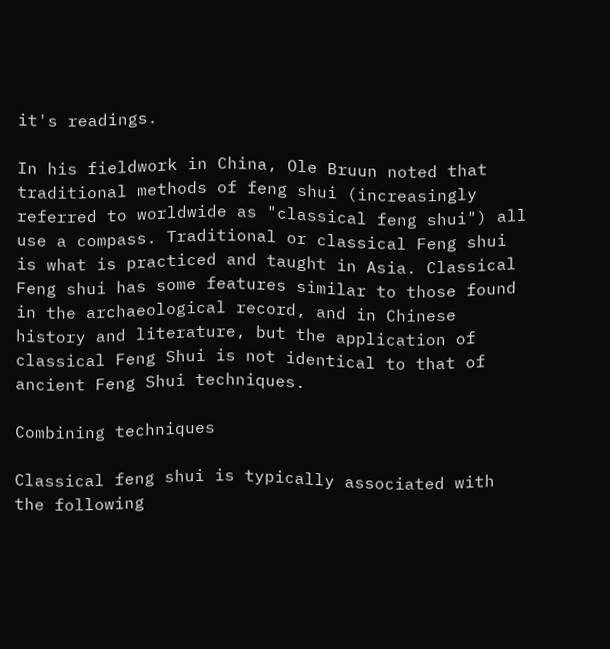it's readings.

In his fieldwork in China, Ole Bruun noted that traditional methods of feng shui (increasingly referred to worldwide as "classical feng shui") all use a compass. Traditional or classical Feng shui is what is practiced and taught in Asia. Classical Feng shui has some features similar to those found in the archaeological record, and in Chinese history and literature, but the application of classical Feng Shui is not identical to that of ancient Feng Shui techniques.

Combining techniques

Classical feng shui is typically associated with the following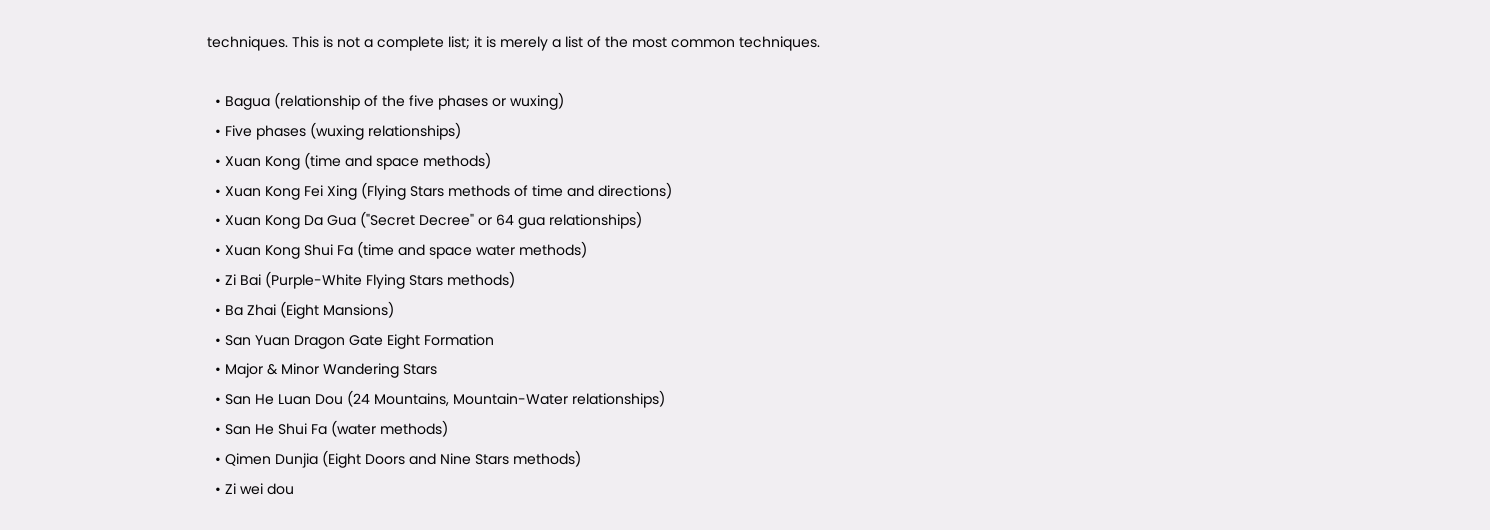techniques. This is not a complete list; it is merely a list of the most common techniques.

  • Bagua (relationship of the five phases or wuxing)
  • Five phases (wuxing relationships)
  • Xuan Kong (time and space methods)
  • Xuan Kong Fei Xing (Flying Stars methods of time and directions)
  • Xuan Kong Da Gua ("Secret Decree" or 64 gua relationships)
  • Xuan Kong Shui Fa (time and space water methods)
  • Zi Bai (Purple-White Flying Stars methods)
  • Ba Zhai (Eight Mansions)
  • San Yuan Dragon Gate Eight Formation
  • Major & Minor Wandering Stars
  • San He Luan Dou (24 Mountains, Mountain-Water relationships)
  • San He Shui Fa (water methods)
  • Qimen Dunjia (Eight Doors and Nine Stars methods)
  • Zi wei dou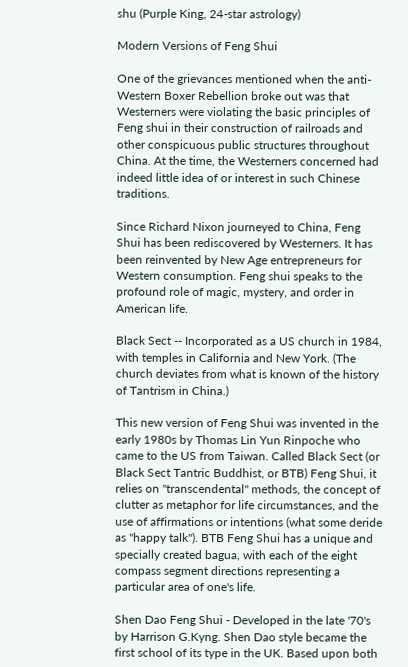shu (Purple King, 24-star astrology)

Modern Versions of Feng Shui

One of the grievances mentioned when the anti-Western Boxer Rebellion broke out was that Westerners were violating the basic principles of Feng shui in their construction of railroads and other conspicuous public structures throughout China. At the time, the Westerners concerned had indeed little idea of or interest in such Chinese traditions.

Since Richard Nixon journeyed to China, Feng Shui has been rediscovered by Westerners. It has been reinvented by New Age entrepreneurs for Western consumption. Feng shui speaks to the profound role of magic, mystery, and order in American life.

Black Sect -- Incorporated as a US church in 1984, with temples in California and New York. (The church deviates from what is known of the history of Tantrism in China.)

This new version of Feng Shui was invented in the early 1980s by Thomas Lin Yun Rinpoche who came to the US from Taiwan. Called Black Sect (or Black Sect Tantric Buddhist, or BTB) Feng Shui, it relies on "transcendental" methods, the concept of clutter as metaphor for life circumstances, and the use of affirmations or intentions (what some deride as "happy talk"). BTB Feng Shui has a unique and specially created bagua, with each of the eight compass segment directions representing a particular area of one's life.

Shen Dao Feng Shui - Developed in the late '70's by Harrison G.Kyng. Shen Dao style became the first school of its type in the UK. Based upon both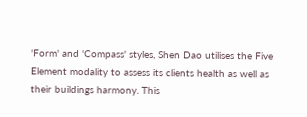'Form' and 'Compass' styles, Shen Dao utilises the Five Element modality to assess its clients health as well as their buildings harmony. This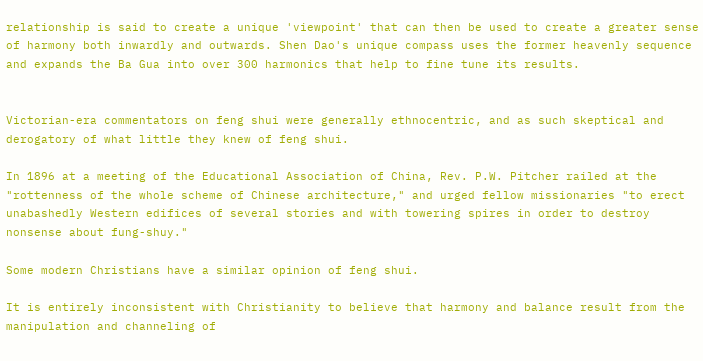relationship is said to create a unique 'viewpoint' that can then be used to create a greater sense of harmony both inwardly and outwards. Shen Dao's unique compass uses the former heavenly sequence and expands the Ba Gua into over 300 harmonics that help to fine tune its results.


Victorian-era commentators on feng shui were generally ethnocentric, and as such skeptical and derogatory of what little they knew of feng shui.

In 1896 at a meeting of the Educational Association of China, Rev. P.W. Pitcher railed at the "rottenness of the whole scheme of Chinese architecture," and urged fellow missionaries "to erect unabashedly Western edifices of several stories and with towering spires in order to destroy nonsense about fung-shuy."

Some modern Christians have a similar opinion of feng shui.

It is entirely inconsistent with Christianity to believe that harmony and balance result from the manipulation and channeling of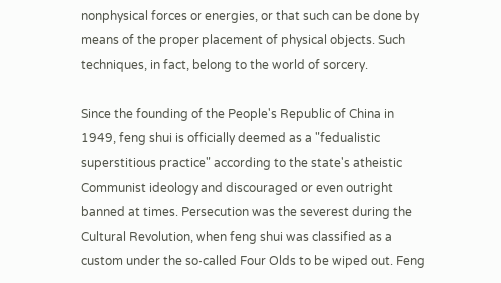nonphysical forces or energies, or that such can be done by means of the proper placement of physical objects. Such techniques, in fact, belong to the world of sorcery.

Since the founding of the People's Republic of China in 1949, feng shui is officially deemed as a "fedualistic superstitious practice" according to the state's atheistic Communist ideology and discouraged or even outright banned at times. Persecution was the severest during the Cultural Revolution, when feng shui was classified as a custom under the so-called Four Olds to be wiped out. Feng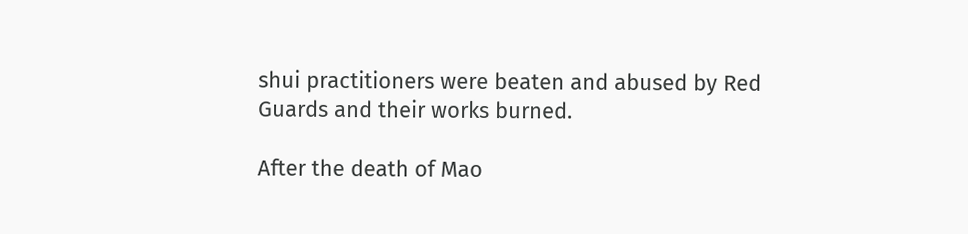shui practitioners were beaten and abused by Red Guards and their works burned.

After the death of Mao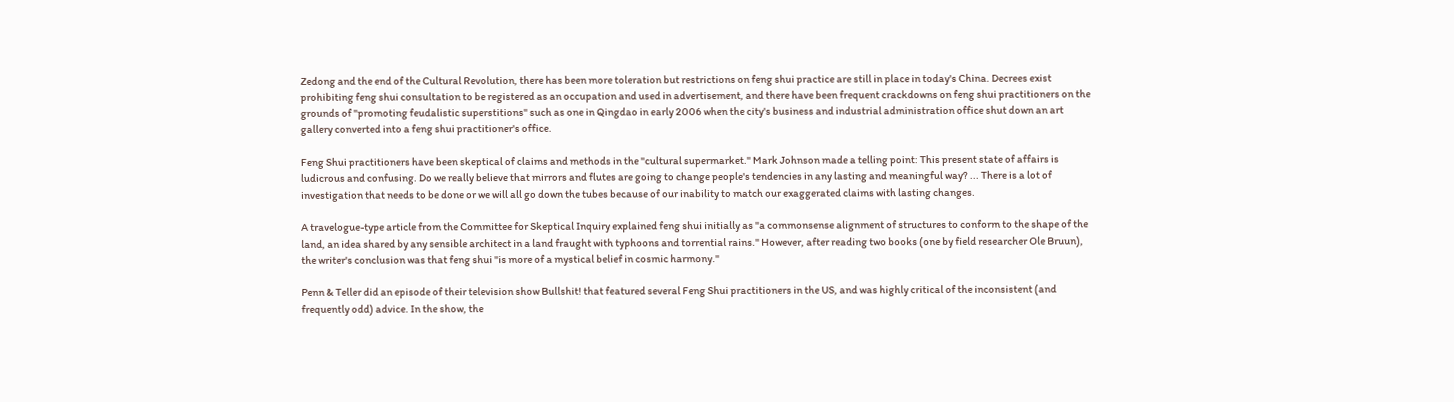Zedong and the end of the Cultural Revolution, there has been more toleration but restrictions on feng shui practice are still in place in today's China. Decrees exist prohibiting feng shui consultation to be registered as an occupation and used in advertisement, and there have been frequent crackdowns on feng shui practitioners on the grounds of "promoting feudalistic superstitions" such as one in Qingdao in early 2006 when the city's business and industrial administration office shut down an art gallery converted into a feng shui practitioner's office.

Feng Shui practitioners have been skeptical of claims and methods in the "cultural supermarket." Mark Johnson made a telling point: This present state of affairs is ludicrous and confusing. Do we really believe that mirrors and flutes are going to change people's tendencies in any lasting and meaningful way? ... There is a lot of investigation that needs to be done or we will all go down the tubes because of our inability to match our exaggerated claims with lasting changes.

A travelogue-type article from the Committee for Skeptical Inquiry explained feng shui initially as "a commonsense alignment of structures to conform to the shape of the land, an idea shared by any sensible architect in a land fraught with typhoons and torrential rains." However, after reading two books (one by field researcher Ole Bruun), the writer's conclusion was that feng shui "is more of a mystical belief in cosmic harmony."

Penn & Teller did an episode of their television show Bullshit! that featured several Feng Shui practitioners in the US, and was highly critical of the inconsistent (and frequently odd) advice. In the show, the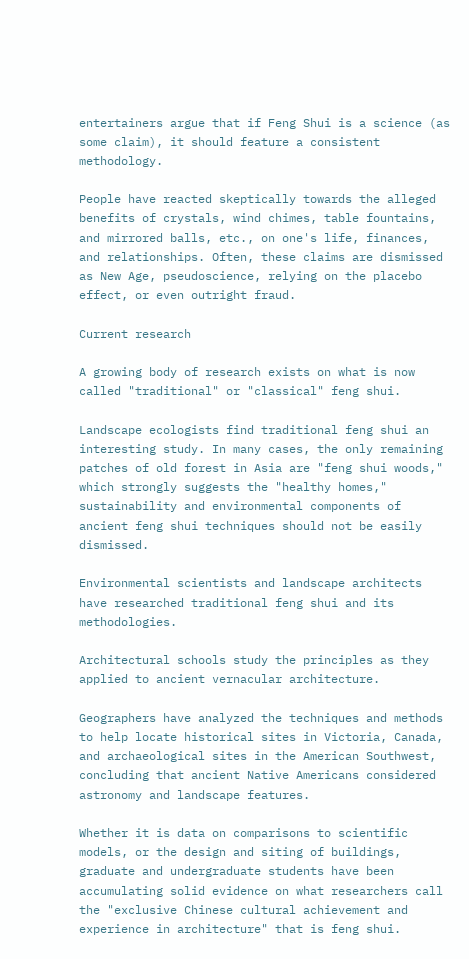entertainers argue that if Feng Shui is a science (as some claim), it should feature a consistent methodology.

People have reacted skeptically towards the alleged benefits of crystals, wind chimes, table fountains, and mirrored balls, etc., on one's life, finances, and relationships. Often, these claims are dismissed as New Age, pseudoscience, relying on the placebo effect, or even outright fraud.

Current research

A growing body of research exists on what is now called "traditional" or "classical" feng shui.

Landscape ecologists find traditional feng shui an interesting study. In many cases, the only remaining patches of old forest in Asia are "feng shui woods," which strongly suggests the "healthy homes," sustainability and environmental components of ancient feng shui techniques should not be easily dismissed.

Environmental scientists and landscape architects have researched traditional feng shui and its methodologies.

Architectural schools study the principles as they applied to ancient vernacular architecture.

Geographers have analyzed the techniques and methods to help locate historical sites in Victoria, Canada, and archaeological sites in the American Southwest, concluding that ancient Native Americans considered astronomy and landscape features.

Whether it is data on comparisons to scientific models, or the design and siting of buildings, graduate and undergraduate students have been accumulating solid evidence on what researchers call the "exclusive Chinese cultural achievement and experience in architecture" that is feng shui.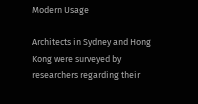Modern Usage

Architects in Sydney and Hong Kong were surveyed by researchers regarding their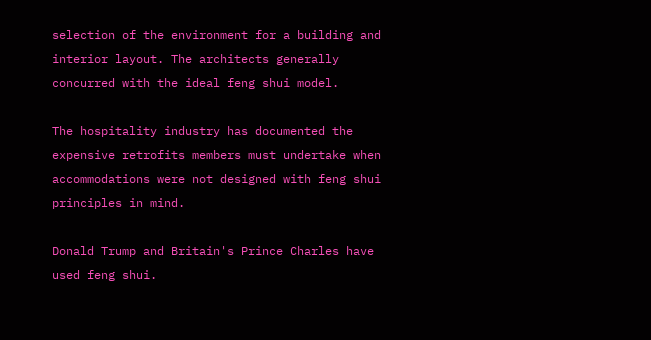selection of the environment for a building and interior layout. The architects generally concurred with the ideal feng shui model.

The hospitality industry has documented the expensive retrofits members must undertake when accommodations were not designed with feng shui principles in mind.

Donald Trump and Britain's Prince Charles have used feng shui.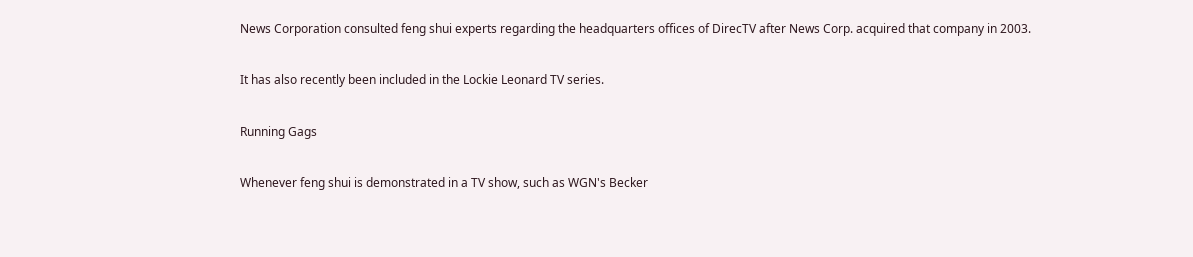News Corporation consulted feng shui experts regarding the headquarters offices of DirecTV after News Corp. acquired that company in 2003.

It has also recently been included in the Lockie Leonard TV series.

Running Gags

Whenever feng shui is demonstrated in a TV show, such as WGN's Becker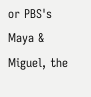or PBS's Maya & Miguel, the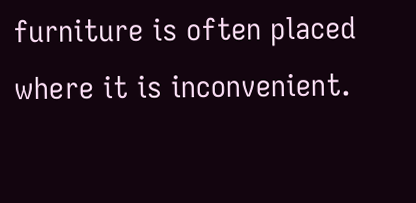furniture is often placed where it is inconvenient.